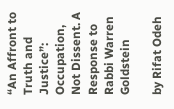“An Affront to Truth and Justice”: Occupation, Not Dissent. A Response to Rabbi Warren Goldstein

by Rifat Odeh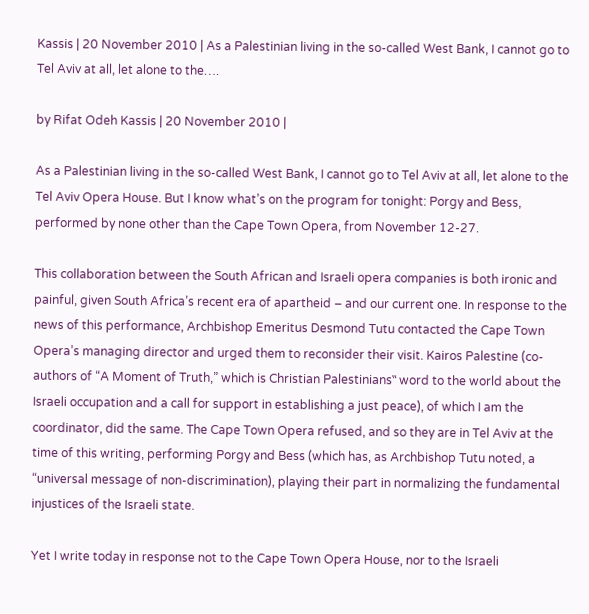Kassis | 20 November 2010 | As a Palestinian living in the so-called West Bank, I cannot go to Tel Aviv at all, let alone to the….

by Rifat Odeh Kassis | 20 November 2010 |

As a Palestinian living in the so-called West Bank, I cannot go to Tel Aviv at all, let alone to the Tel Aviv Opera House. But I know what’s on the program for tonight: Porgy and Bess, performed by none other than the Cape Town Opera, from November 12-27.

This collaboration between the South African and Israeli opera companies is both ironic and painful, given South Africa’s recent era of apartheid – and our current one. In response to the news of this performance, Archbishop Emeritus Desmond Tutu contacted the Cape Town Opera’s managing director and urged them to reconsider their visit. Kairos Palestine (co-authors of “A Moment of Truth,” which is Christian Palestinians‟ word to the world about the Israeli occupation and a call for support in establishing a just peace), of which I am the coordinator, did the same. The Cape Town Opera refused, and so they are in Tel Aviv at the time of this writing, performing Porgy and Bess (which has, as Archbishop Tutu noted, a “universal message of non-discrimination), playing their part in normalizing the fundamental injustices of the Israeli state.

Yet I write today in response not to the Cape Town Opera House, nor to the Israeli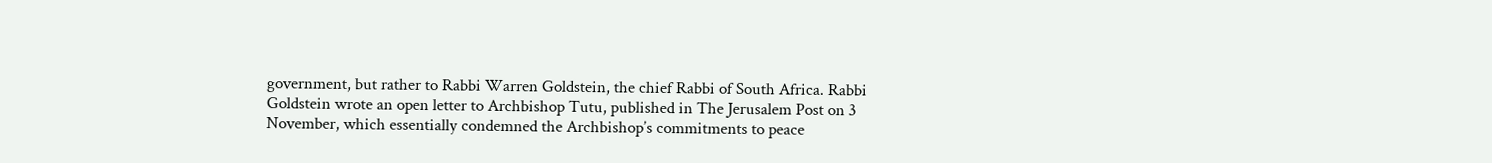government, but rather to Rabbi Warren Goldstein, the chief Rabbi of South Africa. Rabbi Goldstein wrote an open letter to Archbishop Tutu, published in The Jerusalem Post on 3 November, which essentially condemned the Archbishop’s commitments to peace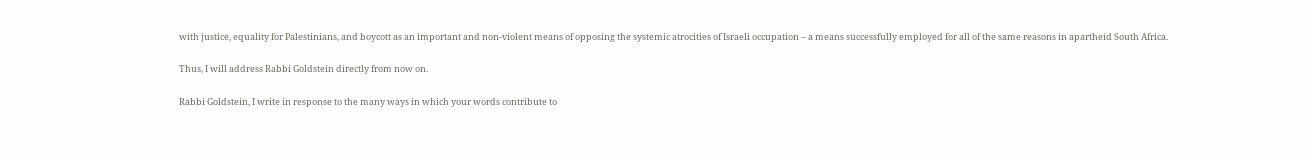with justice, equality for Palestinians, and boycott as an important and non-violent means of opposing the systemic atrocities of Israeli occupation – a means successfully employed for all of the same reasons in apartheid South Africa.

Thus, I will address Rabbi Goldstein directly from now on.

Rabbi Goldstein, I write in response to the many ways in which your words contribute to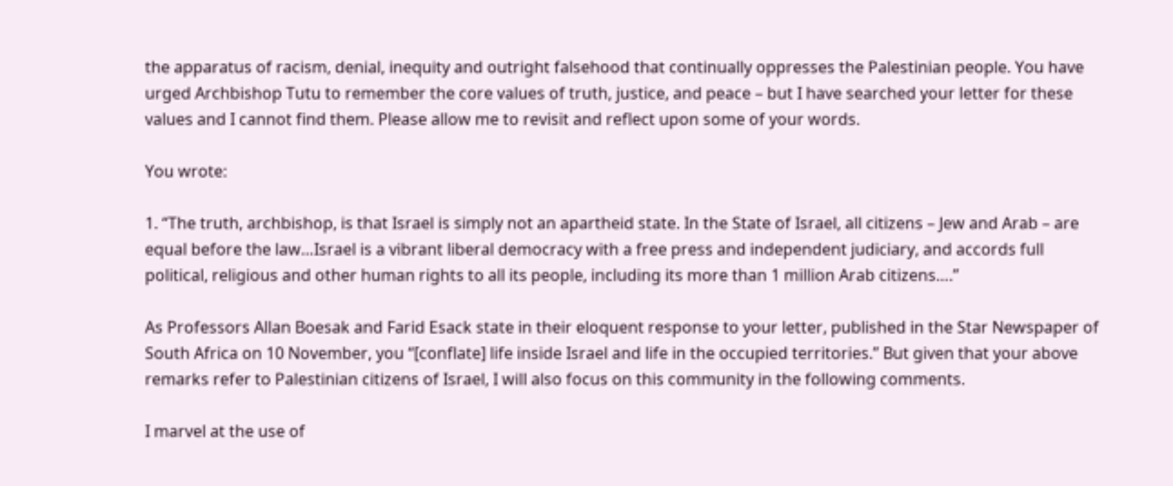the apparatus of racism, denial, inequity and outright falsehood that continually oppresses the Palestinian people. You have urged Archbishop Tutu to remember the core values of truth, justice, and peace – but I have searched your letter for these values and I cannot find them. Please allow me to revisit and reflect upon some of your words.

You wrote:

1. “The truth, archbishop, is that Israel is simply not an apartheid state. In the State of Israel, all citizens – Jew and Arab – are equal before the law…Israel is a vibrant liberal democracy with a free press and independent judiciary, and accords full political, religious and other human rights to all its people, including its more than 1 million Arab citizens….”

As Professors Allan Boesak and Farid Esack state in their eloquent response to your letter, published in the Star Newspaper of South Africa on 10 November, you “[conflate] life inside Israel and life in the occupied territories.” But given that your above remarks refer to Palestinian citizens of Israel, I will also focus on this community in the following comments.

I marvel at the use of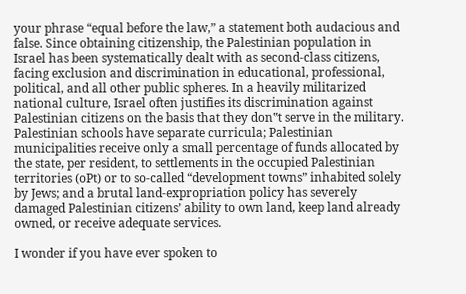your phrase “equal before the law,” a statement both audacious and false. Since obtaining citizenship, the Palestinian population in Israel has been systematically dealt with as second-class citizens, facing exclusion and discrimination in educational, professional, political, and all other public spheres. In a heavily militarized national culture, Israel often justifies its discrimination against Palestinian citizens on the basis that they don‟t serve in the military. Palestinian schools have separate curricula; Palestinian municipalities receive only a small percentage of funds allocated by the state, per resident, to settlements in the occupied Palestinian territories (oPt) or to so-called “development towns” inhabited solely by Jews; and a brutal land-expropriation policy has severely damaged Palestinian citizens’ ability to own land, keep land already owned, or receive adequate services.

I wonder if you have ever spoken to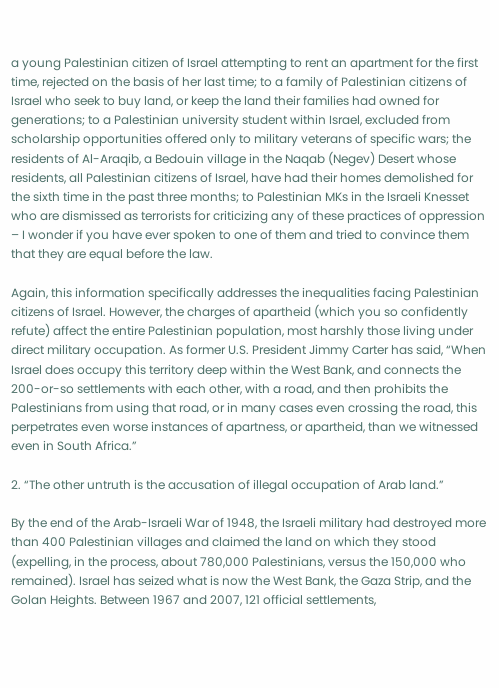a young Palestinian citizen of Israel attempting to rent an apartment for the first time, rejected on the basis of her last time; to a family of Palestinian citizens of Israel who seek to buy land, or keep the land their families had owned for generations; to a Palestinian university student within Israel, excluded from scholarship opportunities offered only to military veterans of specific wars; the residents of Al-Araqib, a Bedouin village in the Naqab (Negev) Desert whose residents, all Palestinian citizens of Israel, have had their homes demolished for the sixth time in the past three months; to Palestinian MKs in the Israeli Knesset who are dismissed as terrorists for criticizing any of these practices of oppression – I wonder if you have ever spoken to one of them and tried to convince them that they are equal before the law.

Again, this information specifically addresses the inequalities facing Palestinian citizens of Israel. However, the charges of apartheid (which you so confidently refute) affect the entire Palestinian population, most harshly those living under direct military occupation. As former U.S. President Jimmy Carter has said, “When Israel does occupy this territory deep within the West Bank, and connects the 200-or-so settlements with each other, with a road, and then prohibits the Palestinians from using that road, or in many cases even crossing the road, this perpetrates even worse instances of apartness, or apartheid, than we witnessed even in South Africa.”

2. “The other untruth is the accusation of illegal occupation of Arab land.”

By the end of the Arab-Israeli War of 1948, the Israeli military had destroyed more than 400 Palestinian villages and claimed the land on which they stood (expelling, in the process, about 780,000 Palestinians, versus the 150,000 who remained). Israel has seized what is now the West Bank, the Gaza Strip, and the Golan Heights. Between 1967 and 2007, 121 official settlements,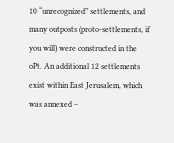10 “unrecognized” settlements, and many outposts (proto-settlements, if you will) were constructed in the oPt. An additional 12 settlements exist within East Jerusalem, which was annexed –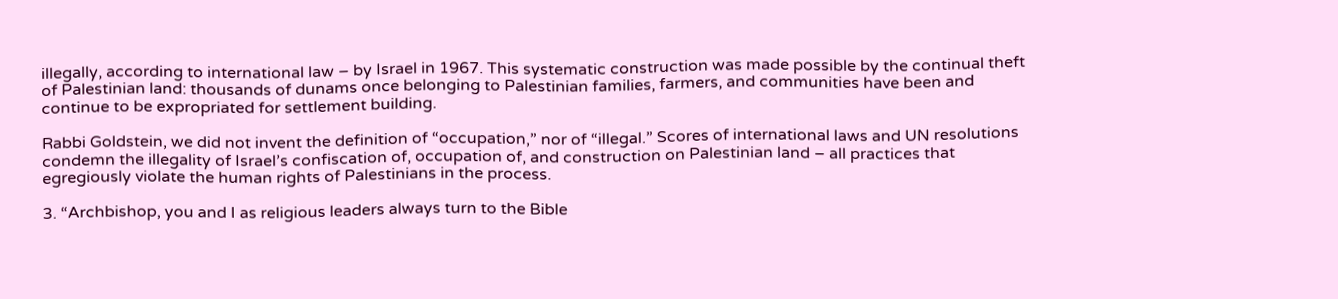illegally, according to international law – by Israel in 1967. This systematic construction was made possible by the continual theft of Palestinian land: thousands of dunams once belonging to Palestinian families, farmers, and communities have been and continue to be expropriated for settlement building.

Rabbi Goldstein, we did not invent the definition of “occupation,” nor of “illegal.” Scores of international laws and UN resolutions condemn the illegality of Israel’s confiscation of, occupation of, and construction on Palestinian land – all practices that egregiously violate the human rights of Palestinians in the process.

3. “Archbishop, you and I as religious leaders always turn to the Bible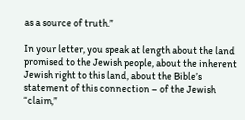as a source of truth.”

In your letter, you speak at length about the land promised to the Jewish people, about the inherent Jewish right to this land, about the Bible’s statement of this connection – of the Jewish “claim,”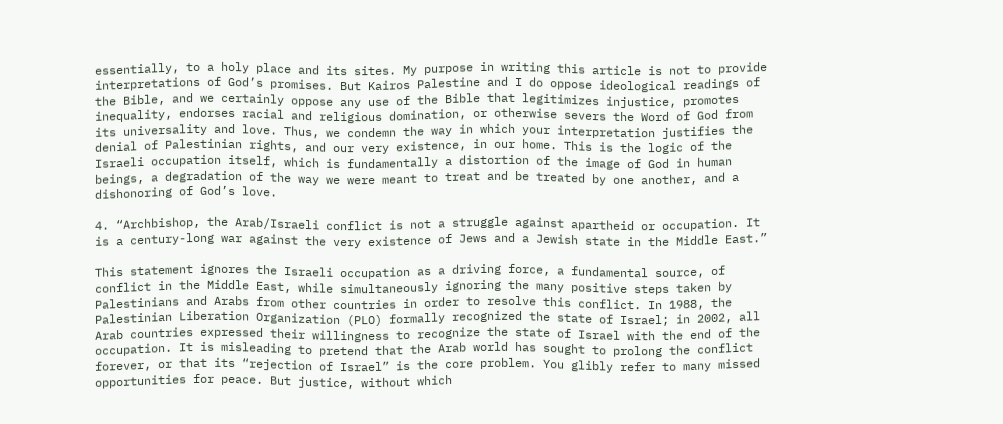essentially, to a holy place and its sites. My purpose in writing this article is not to provide interpretations of God’s promises. But Kairos Palestine and I do oppose ideological readings of the Bible, and we certainly oppose any use of the Bible that legitimizes injustice, promotes inequality, endorses racial and religious domination, or otherwise severs the Word of God from its universality and love. Thus, we condemn the way in which your interpretation justifies the denial of Palestinian rights, and our very existence, in our home. This is the logic of the Israeli occupation itself, which is fundamentally a distortion of the image of God in human beings, a degradation of the way we were meant to treat and be treated by one another, and a dishonoring of God’s love.

4. “Archbishop, the Arab/Israeli conflict is not a struggle against apartheid or occupation. It is a century-long war against the very existence of Jews and a Jewish state in the Middle East.”

This statement ignores the Israeli occupation as a driving force, a fundamental source, of conflict in the Middle East, while simultaneously ignoring the many positive steps taken by Palestinians and Arabs from other countries in order to resolve this conflict. In 1988, the Palestinian Liberation Organization (PLO) formally recognized the state of Israel; in 2002, all Arab countries expressed their willingness to recognize the state of Israel with the end of the occupation. It is misleading to pretend that the Arab world has sought to prolong the conflict forever, or that its “rejection of Israel” is the core problem. You glibly refer to many missed opportunities for peace. But justice, without which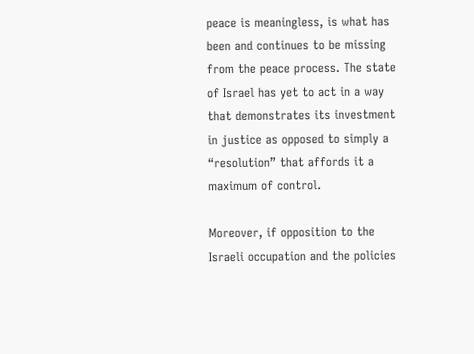peace is meaningless, is what has been and continues to be missing from the peace process. The state of Israel has yet to act in a way that demonstrates its investment in justice as opposed to simply a “resolution” that affords it a maximum of control.

Moreover, if opposition to the Israeli occupation and the policies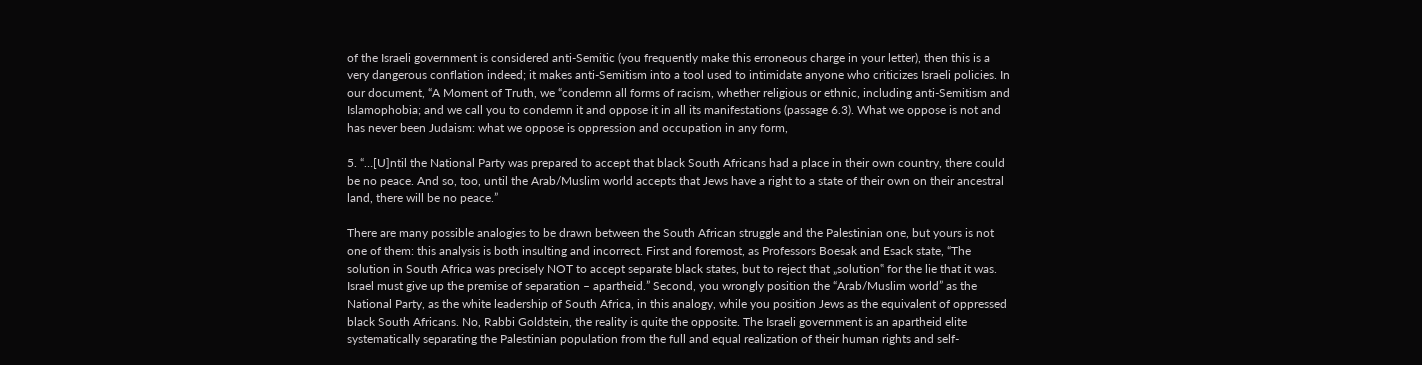of the Israeli government is considered anti-Semitic (you frequently make this erroneous charge in your letter), then this is a very dangerous conflation indeed; it makes anti-Semitism into a tool used to intimidate anyone who criticizes Israeli policies. In our document, “A Moment of Truth, we “condemn all forms of racism, whether religious or ethnic, including anti-Semitism and Islamophobia; and we call you to condemn it and oppose it in all its manifestations (passage 6.3). What we oppose is not and has never been Judaism: what we oppose is oppression and occupation in any form,

5. “…[U]ntil the National Party was prepared to accept that black South Africans had a place in their own country, there could be no peace. And so, too, until the Arab/Muslim world accepts that Jews have a right to a state of their own on their ancestral land, there will be no peace.”

There are many possible analogies to be drawn between the South African struggle and the Palestinian one, but yours is not one of them: this analysis is both insulting and incorrect. First and foremost, as Professors Boesak and Esack state, “The solution in South Africa was precisely NOT to accept separate black states, but to reject that „solution‟ for the lie that it was. Israel must give up the premise of separation – apartheid.” Second, you wrongly position the “Arab/Muslim world” as the National Party, as the white leadership of South Africa, in this analogy, while you position Jews as the equivalent of oppressed black South Africans. No, Rabbi Goldstein, the reality is quite the opposite. The Israeli government is an apartheid elite systematically separating the Palestinian population from the full and equal realization of their human rights and self-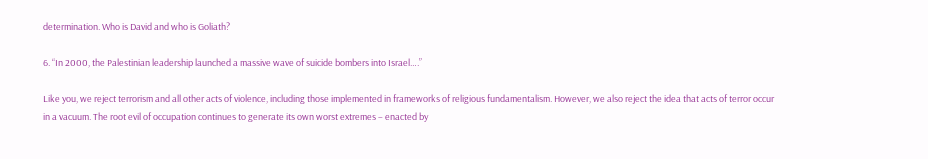determination. Who is David and who is Goliath?

6. “In 2000, the Palestinian leadership launched a massive wave of suicide bombers into Israel….”

Like you, we reject terrorism and all other acts of violence, including those implemented in frameworks of religious fundamentalism. However, we also reject the idea that acts of terror occur in a vacuum. The root evil of occupation continues to generate its own worst extremes – enacted by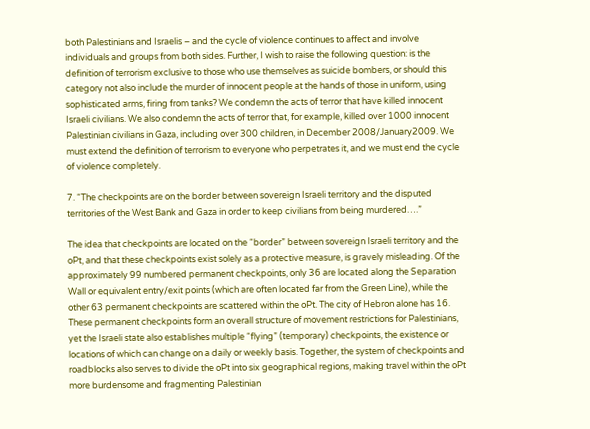both Palestinians and Israelis – and the cycle of violence continues to affect and involve individuals and groups from both sides. Further, I wish to raise the following question: is the definition of terrorism exclusive to those who use themselves as suicide bombers, or should this category not also include the murder of innocent people at the hands of those in uniform, using sophisticated arms, firing from tanks? We condemn the acts of terror that have killed innocent Israeli civilians. We also condemn the acts of terror that, for example, killed over 1000 innocent Palestinian civilians in Gaza, including over 300 children, in December 2008/January2009. We must extend the definition of terrorism to everyone who perpetrates it, and we must end the cycle of violence completely.

7. “The checkpoints are on the border between sovereign Israeli territory and the disputed territories of the West Bank and Gaza in order to keep civilians from being murdered….”

The idea that checkpoints are located on the “border” between sovereign Israeli territory and the oPt, and that these checkpoints exist solely as a protective measure, is gravely misleading. Of the approximately 99 numbered permanent checkpoints, only 36 are located along the Separation Wall or equivalent entry/exit points (which are often located far from the Green Line), while the other 63 permanent checkpoints are scattered within the oPt. The city of Hebron alone has 16. These permanent checkpoints form an overall structure of movement restrictions for Palestinians, yet the Israeli state also establishes multiple “flying” (temporary) checkpoints, the existence or locations of which can change on a daily or weekly basis. Together, the system of checkpoints and roadblocks also serves to divide the oPt into six geographical regions, making travel within the oPt more burdensome and fragmenting Palestinian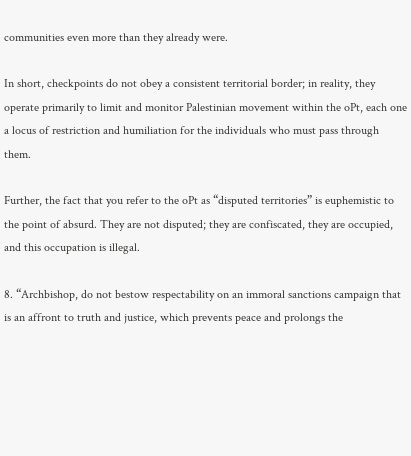communities even more than they already were.

In short, checkpoints do not obey a consistent territorial border; in reality, they operate primarily to limit and monitor Palestinian movement within the oPt, each one a locus of restriction and humiliation for the individuals who must pass through them.

Further, the fact that you refer to the oPt as “disputed territories” is euphemistic to the point of absurd. They are not disputed; they are confiscated, they are occupied, and this occupation is illegal.

8. “Archbishop, do not bestow respectability on an immoral sanctions campaign that is an affront to truth and justice, which prevents peace and prolongs the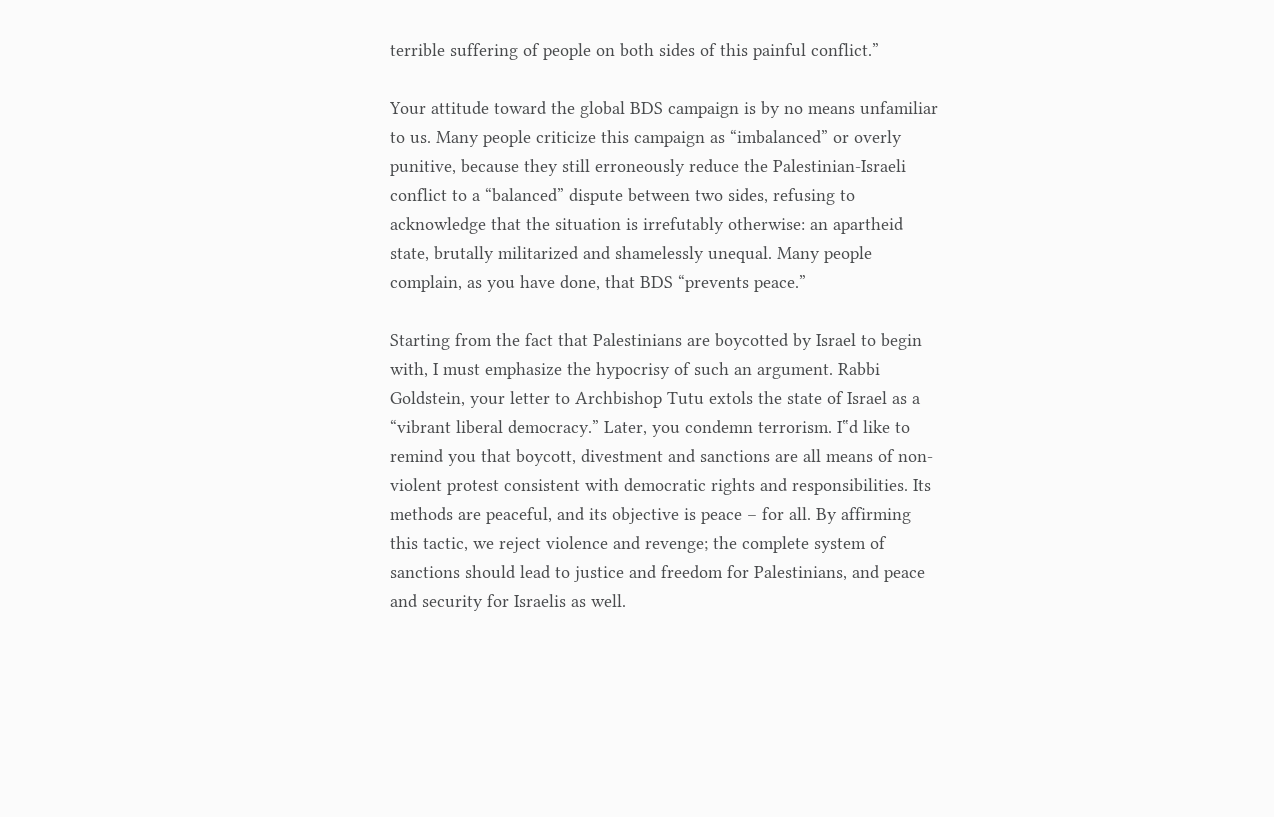terrible suffering of people on both sides of this painful conflict.”

Your attitude toward the global BDS campaign is by no means unfamiliar to us. Many people criticize this campaign as “imbalanced” or overly punitive, because they still erroneously reduce the Palestinian-Israeli conflict to a “balanced” dispute between two sides, refusing to acknowledge that the situation is irrefutably otherwise: an apartheid state, brutally militarized and shamelessly unequal. Many people complain, as you have done, that BDS “prevents peace.”

Starting from the fact that Palestinians are boycotted by Israel to begin with, I must emphasize the hypocrisy of such an argument. Rabbi Goldstein, your letter to Archbishop Tutu extols the state of Israel as a “vibrant liberal democracy.” Later, you condemn terrorism. I‟d like to remind you that boycott, divestment and sanctions are all means of non-violent protest consistent with democratic rights and responsibilities. Its methods are peaceful, and its objective is peace – for all. By affirming this tactic, we reject violence and revenge; the complete system of sanctions should lead to justice and freedom for Palestinians, and peace and security for Israelis as well.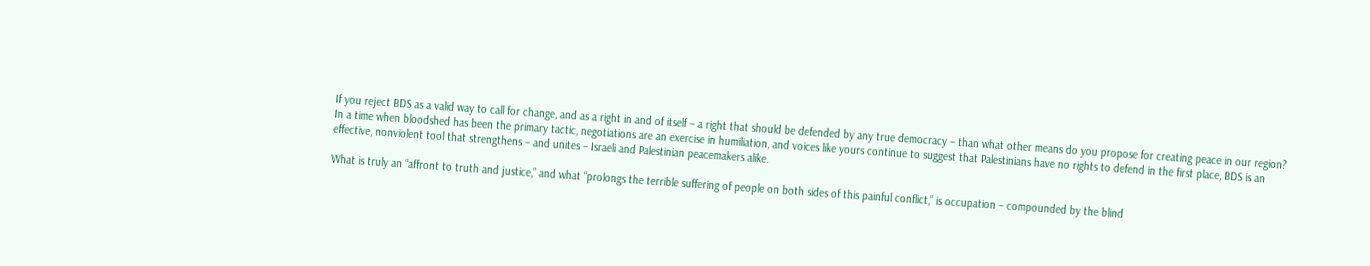If you reject BDS as a valid way to call for change, and as a right in and of itself – a right that should be defended by any true democracy – than what other means do you propose for creating peace in our region? In a time when bloodshed has been the primary tactic, negotiations are an exercise in humiliation, and voices like yours continue to suggest that Palestinians have no rights to defend in the first place, BDS is an effective, nonviolent tool that strengthens – and unites – Israeli and Palestinian peacemakers alike.

What is truly an “affront to truth and justice,” and what “prolongs the terrible suffering of people on both sides of this painful conflict,” is occupation – compounded by the blind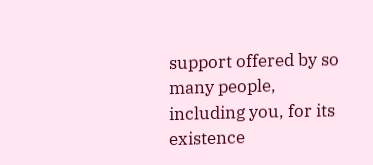support offered by so many people, including you, for its existence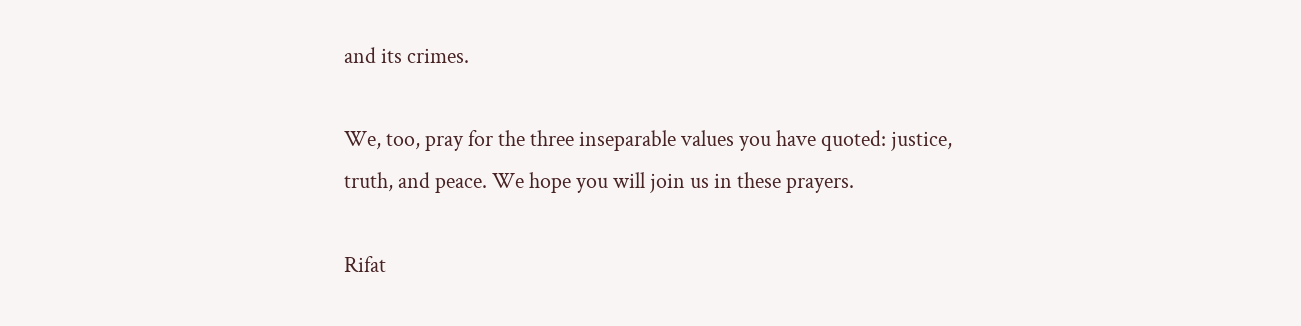and its crimes.

We, too, pray for the three inseparable values you have quoted: justice, truth, and peace. We hope you will join us in these prayers.

Rifat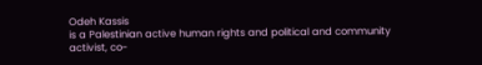Odeh Kassis
is a Palestinian active human rights and political and community activist, co-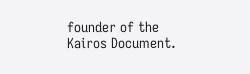founder of the Kairos Document.